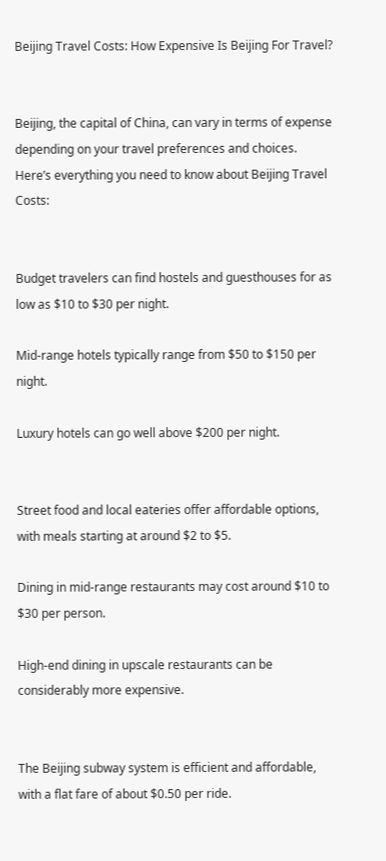Beijing Travel Costs: How Expensive Is Beijing For Travel?


Beijing, the capital of China, can vary in terms of expense depending on your travel preferences and choices. Here’s everything you need to know about Beijing Travel Costs:


Budget travelers can find hostels and guesthouses for as low as $10 to $30 per night.

Mid-range hotels typically range from $50 to $150 per night.

Luxury hotels can go well above $200 per night.


Street food and local eateries offer affordable options, with meals starting at around $2 to $5.

Dining in mid-range restaurants may cost around $10 to $30 per person.

High-end dining in upscale restaurants can be considerably more expensive.


The Beijing subway system is efficient and affordable, with a flat fare of about $0.50 per ride.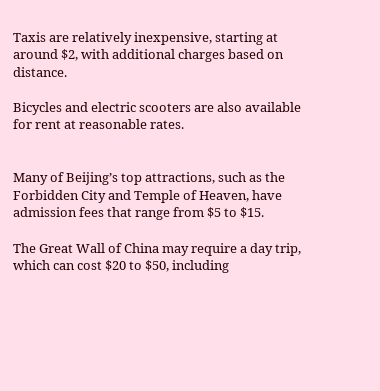Taxis are relatively inexpensive, starting at around $2, with additional charges based on distance.

Bicycles and electric scooters are also available for rent at reasonable rates.


Many of Beijing’s top attractions, such as the Forbidden City and Temple of Heaven, have admission fees that range from $5 to $15.

The Great Wall of China may require a day trip, which can cost $20 to $50, including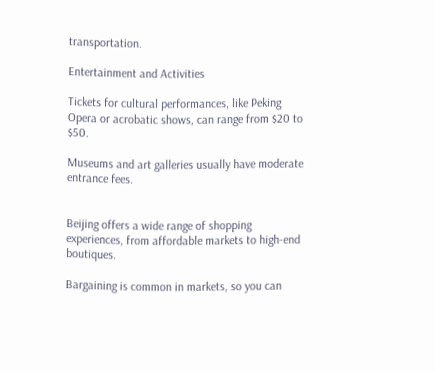transportation.

Entertainment and Activities

Tickets for cultural performances, like Peking Opera or acrobatic shows, can range from $20 to $50.

Museums and art galleries usually have moderate entrance fees.


Beijing offers a wide range of shopping experiences, from affordable markets to high-end boutiques.

Bargaining is common in markets, so you can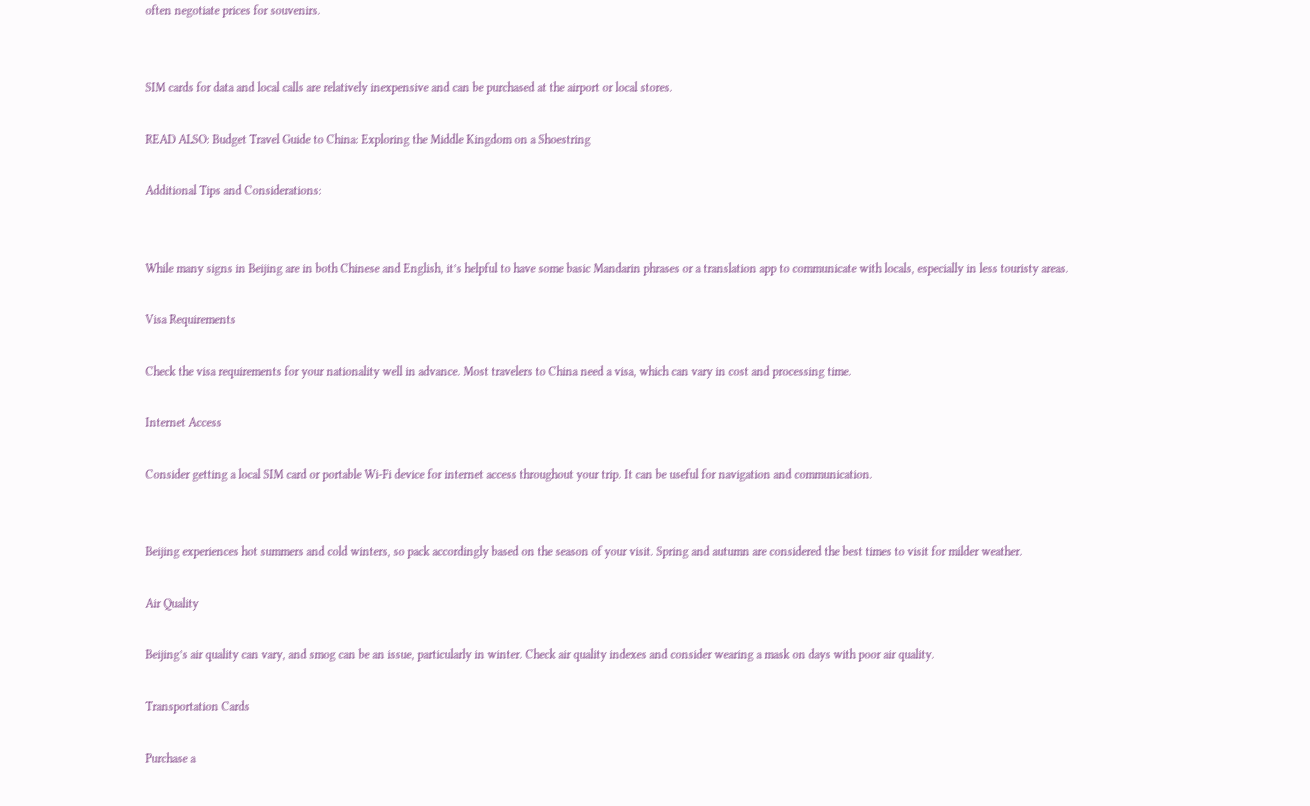often negotiate prices for souvenirs.


SIM cards for data and local calls are relatively inexpensive and can be purchased at the airport or local stores.

READ ALSO: Budget Travel Guide to China: Exploring the Middle Kingdom on a Shoestring

Additional Tips and Considerations:


While many signs in Beijing are in both Chinese and English, it’s helpful to have some basic Mandarin phrases or a translation app to communicate with locals, especially in less touristy areas.

Visa Requirements

Check the visa requirements for your nationality well in advance. Most travelers to China need a visa, which can vary in cost and processing time.

Internet Access

Consider getting a local SIM card or portable Wi-Fi device for internet access throughout your trip. It can be useful for navigation and communication.


Beijing experiences hot summers and cold winters, so pack accordingly based on the season of your visit. Spring and autumn are considered the best times to visit for milder weather.

Air Quality

Beijing’s air quality can vary, and smog can be an issue, particularly in winter. Check air quality indexes and consider wearing a mask on days with poor air quality.

Transportation Cards

Purchase a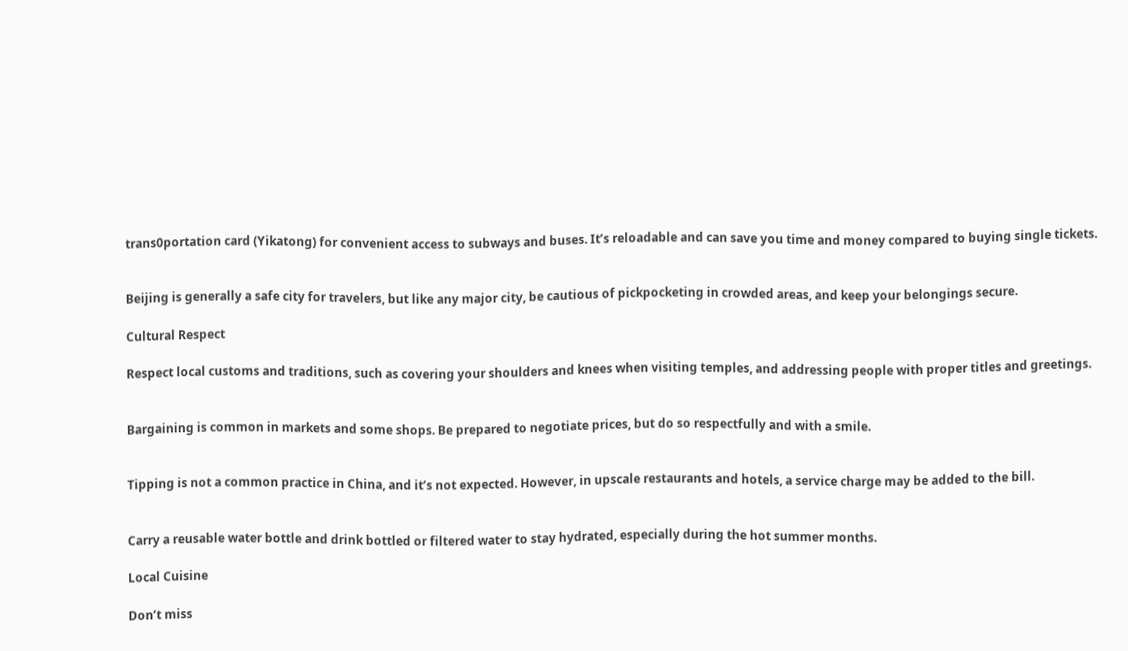trans0portation card (Yikatong) for convenient access to subways and buses. It’s reloadable and can save you time and money compared to buying single tickets.


Beijing is generally a safe city for travelers, but like any major city, be cautious of pickpocketing in crowded areas, and keep your belongings secure.

Cultural Respect

Respect local customs and traditions, such as covering your shoulders and knees when visiting temples, and addressing people with proper titles and greetings.


Bargaining is common in markets and some shops. Be prepared to negotiate prices, but do so respectfully and with a smile.


Tipping is not a common practice in China, and it’s not expected. However, in upscale restaurants and hotels, a service charge may be added to the bill.


Carry a reusable water bottle and drink bottled or filtered water to stay hydrated, especially during the hot summer months.

Local Cuisine

Don’t miss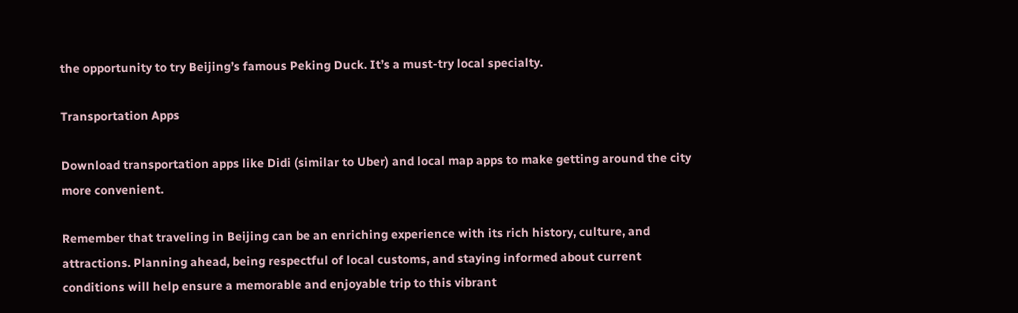the opportunity to try Beijing’s famous Peking Duck. It’s a must-try local specialty.

Transportation Apps

Download transportation apps like Didi (similar to Uber) and local map apps to make getting around the city more convenient.

Remember that traveling in Beijing can be an enriching experience with its rich history, culture, and attractions. Planning ahead, being respectful of local customs, and staying informed about current conditions will help ensure a memorable and enjoyable trip to this vibrant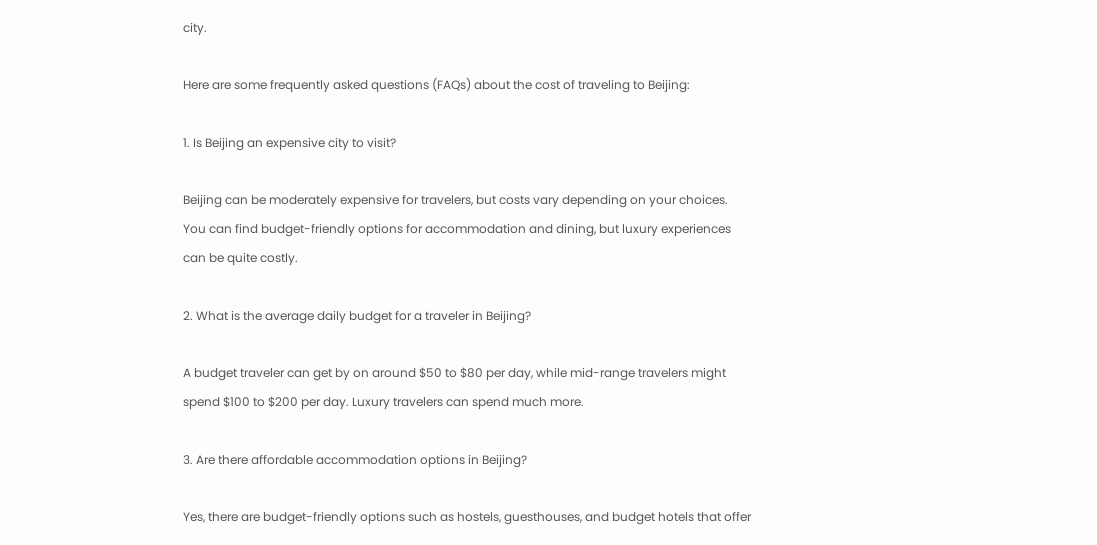city.

Here are some frequently asked questions (FAQs) about the cost of traveling to Beijing:

1. Is Beijing an expensive city to visit?

Beijing can be moderately expensive for travelers, but costs vary depending on your choices. You can find budget-friendly options for accommodation and dining, but luxury experiences can be quite costly.

2. What is the average daily budget for a traveler in Beijing?

A budget traveler can get by on around $50 to $80 per day, while mid-range travelers might spend $100 to $200 per day. Luxury travelers can spend much more.

3. Are there affordable accommodation options in Beijing?

Yes, there are budget-friendly options such as hostels, guesthouses, and budget hotels that offer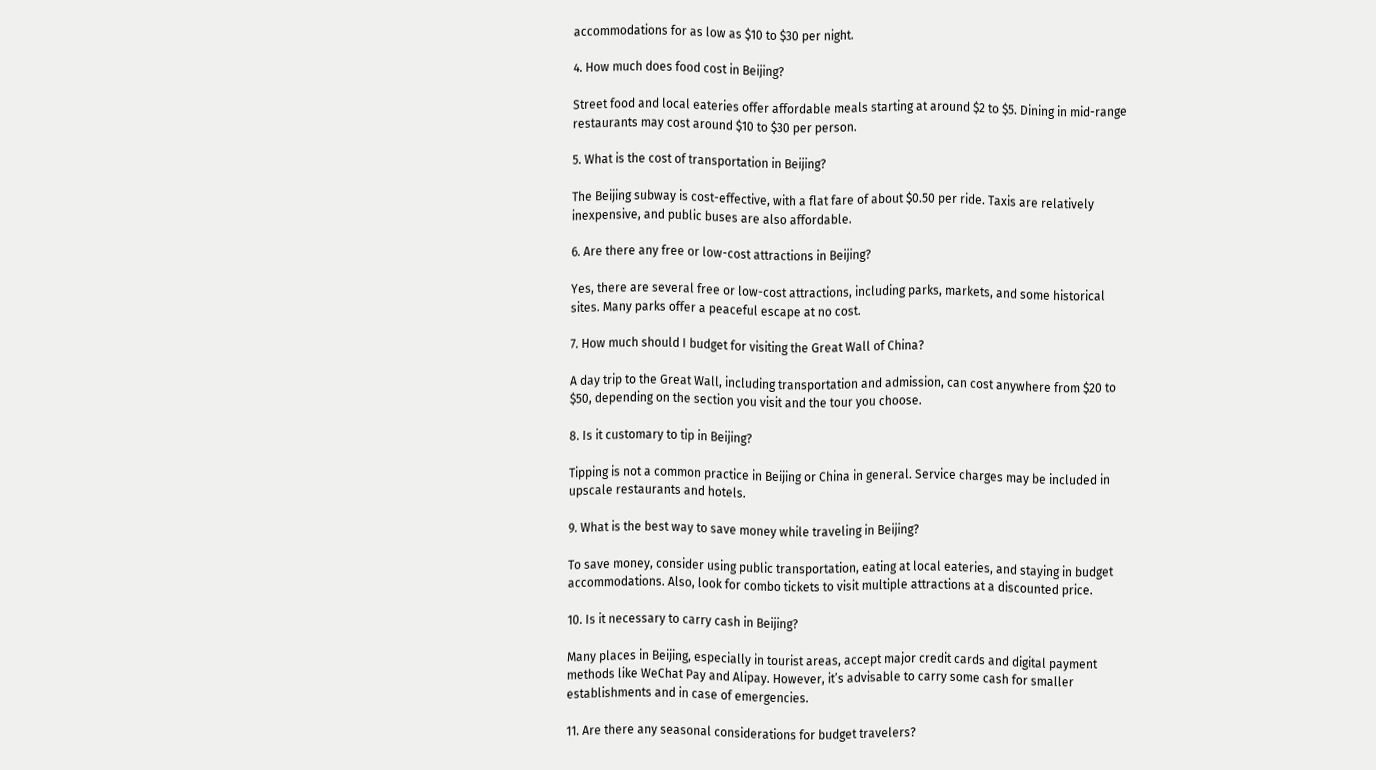accommodations for as low as $10 to $30 per night.

4. How much does food cost in Beijing?

Street food and local eateries offer affordable meals starting at around $2 to $5. Dining in mid-range restaurants may cost around $10 to $30 per person.

5. What is the cost of transportation in Beijing?

The Beijing subway is cost-effective, with a flat fare of about $0.50 per ride. Taxis are relatively inexpensive, and public buses are also affordable.

6. Are there any free or low-cost attractions in Beijing?

Yes, there are several free or low-cost attractions, including parks, markets, and some historical sites. Many parks offer a peaceful escape at no cost.

7. How much should I budget for visiting the Great Wall of China?

A day trip to the Great Wall, including transportation and admission, can cost anywhere from $20 to $50, depending on the section you visit and the tour you choose.

8. Is it customary to tip in Beijing?

Tipping is not a common practice in Beijing or China in general. Service charges may be included in upscale restaurants and hotels.

9. What is the best way to save money while traveling in Beijing?

To save money, consider using public transportation, eating at local eateries, and staying in budget accommodations. Also, look for combo tickets to visit multiple attractions at a discounted price.

10. Is it necessary to carry cash in Beijing?

Many places in Beijing, especially in tourist areas, accept major credit cards and digital payment methods like WeChat Pay and Alipay. However, it’s advisable to carry some cash for smaller establishments and in case of emergencies.

11. Are there any seasonal considerations for budget travelers?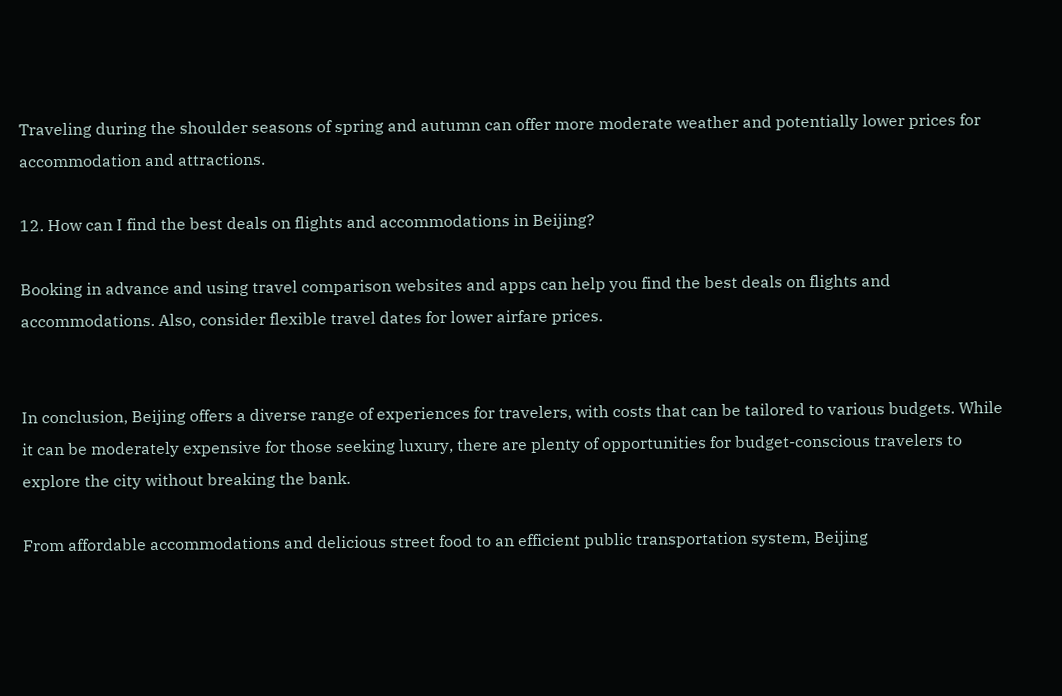Traveling during the shoulder seasons of spring and autumn can offer more moderate weather and potentially lower prices for accommodation and attractions.

12. How can I find the best deals on flights and accommodations in Beijing?

Booking in advance and using travel comparison websites and apps can help you find the best deals on flights and accommodations. Also, consider flexible travel dates for lower airfare prices.


In conclusion, Beijing offers a diverse range of experiences for travelers, with costs that can be tailored to various budgets. While it can be moderately expensive for those seeking luxury, there are plenty of opportunities for budget-conscious travelers to explore the city without breaking the bank.

From affordable accommodations and delicious street food to an efficient public transportation system, Beijing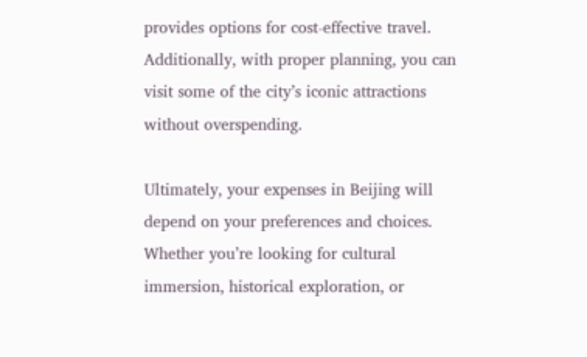provides options for cost-effective travel. Additionally, with proper planning, you can visit some of the city’s iconic attractions without overspending.

Ultimately, your expenses in Beijing will depend on your preferences and choices. Whether you’re looking for cultural immersion, historical exploration, or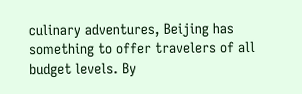culinary adventures, Beijing has something to offer travelers of all budget levels. By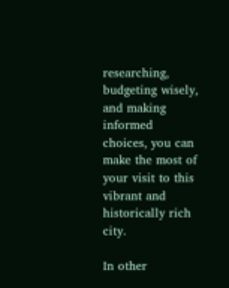researching, budgeting wisely, and making informed choices, you can make the most of your visit to this vibrant and historically rich city.

In other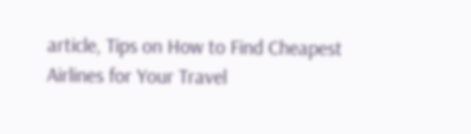article, Tips on How to Find Cheapest Airlines for Your Travel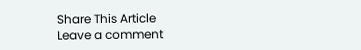Share This Article
Leave a comment